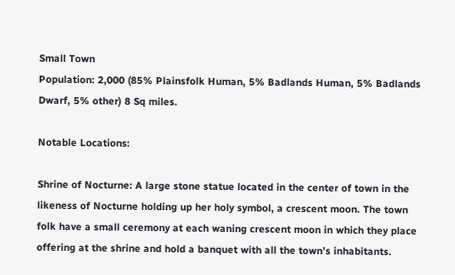Small Town
Population: 2,000 (85% Plainsfolk Human, 5% Badlands Human, 5% Badlands Dwarf, 5% other) 8 Sq miles.

Notable Locations:

Shrine of Nocturne: A large stone statue located in the center of town in the likeness of Nocturne holding up her holy symbol, a crescent moon. The town folk have a small ceremony at each waning crescent moon in which they place offering at the shrine and hold a banquet with all the town’s inhabitants.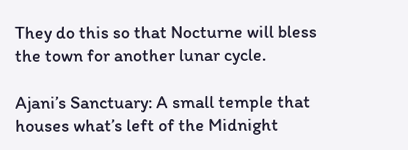They do this so that Nocturne will bless the town for another lunar cycle.

Ajani’s Sanctuary: A small temple that houses what’s left of the Midnight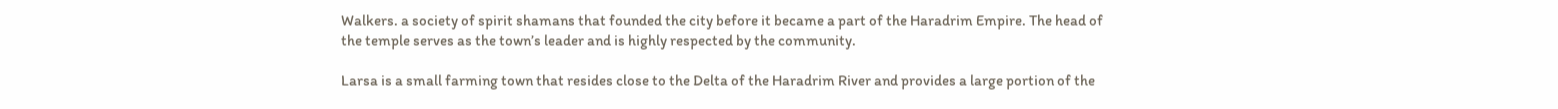Walkers. a society of spirit shamans that founded the city before it became a part of the Haradrim Empire. The head of the temple serves as the town’s leader and is highly respected by the community.

Larsa is a small farming town that resides close to the Delta of the Haradrim River and provides a large portion of the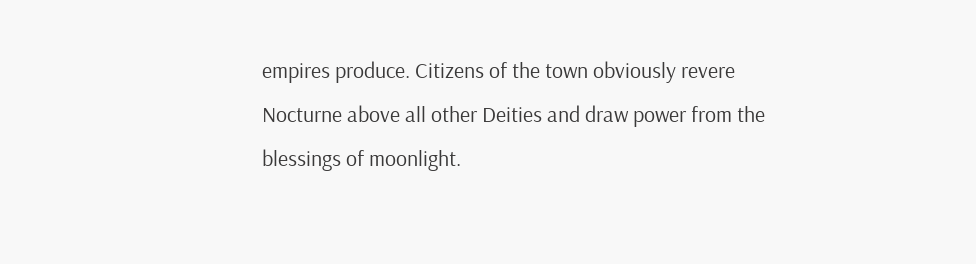empires produce. Citizens of the town obviously revere Nocturne above all other Deities and draw power from the blessings of moonlight.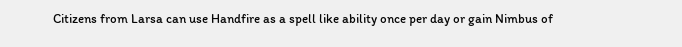Citizens from Larsa can use Handfire as a spell like ability once per day or gain Nimbus of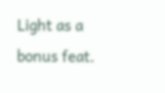Light as a bonus feat.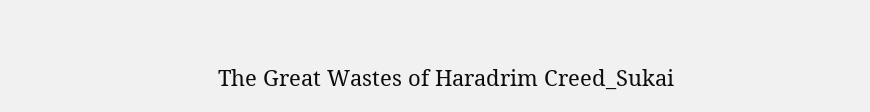The Great Wastes of Haradrim Creed_Sukai